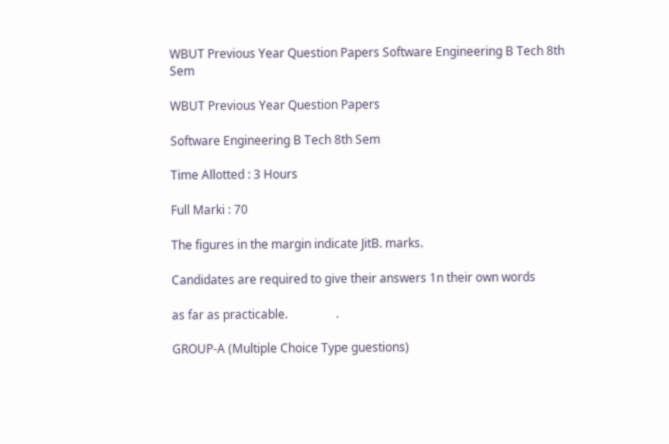WBUT Previous Year Question Papers Software Engineering B Tech 8th Sem

WBUT Previous Year Question Papers

Software Engineering B Tech 8th Sem

Time Allotted : 3 Hours

Full Marki : 70

The figures in the margin indicate JitB. marks.

Candidates are required to give their answers 1n their own words

as far as practicable.                .

GROUP-A (Multiple Choice Type guestions)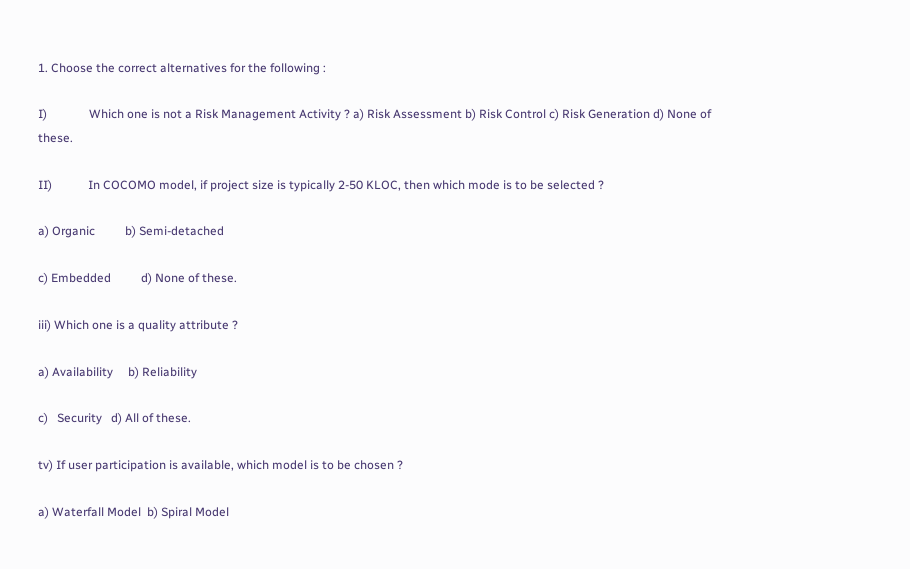1. Choose the correct alternatives for the following :

I)              Which one is not a Risk Management Activity ? a) Risk Assessment b) Risk Control c) Risk Generation d) None of these.

II)            In COCOMO model, if project size is typically 2-50 KLOC, then which mode is to be selected ?

a) Organic          b) Semi-detached

c) Embedded          d) None of these.

iii) Which one is a quality attribute ?

a) Availability     b) Reliability

c)   Security   d) All of these.

tv) If user participation is available, which model is to be chosen ?

a) Waterfall Model  b) Spiral Model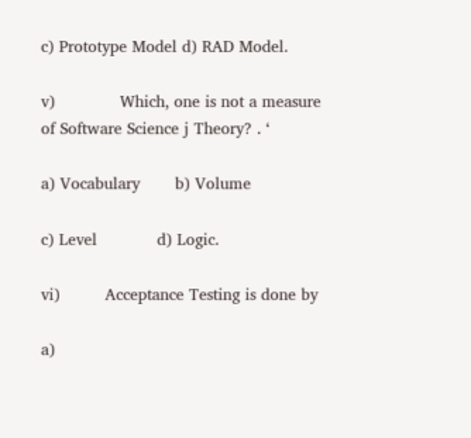c) Prototype Model d) RAD Model.

v)             Which, one is not a measure of Software Science j Theory? . ‘

a) Vocabulary       b) Volume

c) Level            d) Logic.

vi)         Acceptance Testing is done by

a)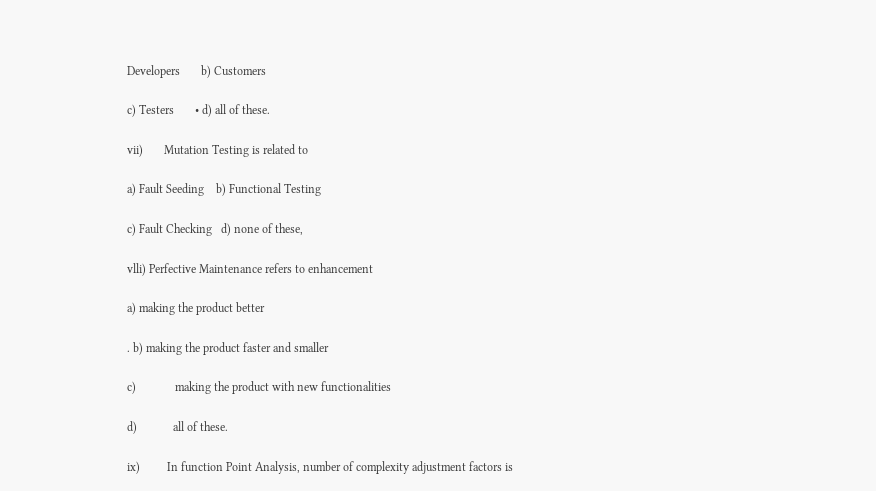Developers       b) Customers

c) Testers       • d) all of these.

vii)       Mutation Testing is related to

a) Fault Seeding    b) Functional Testing

c) Fault Checking   d) none of these,

vlli) Perfective Maintenance refers to enhancement

a) making the product better

. b) making the product faster and smaller

c)             making the product with new functionalities

d)            all of these.

ix)         In function Point Analysis, number of complexity adjustment factors is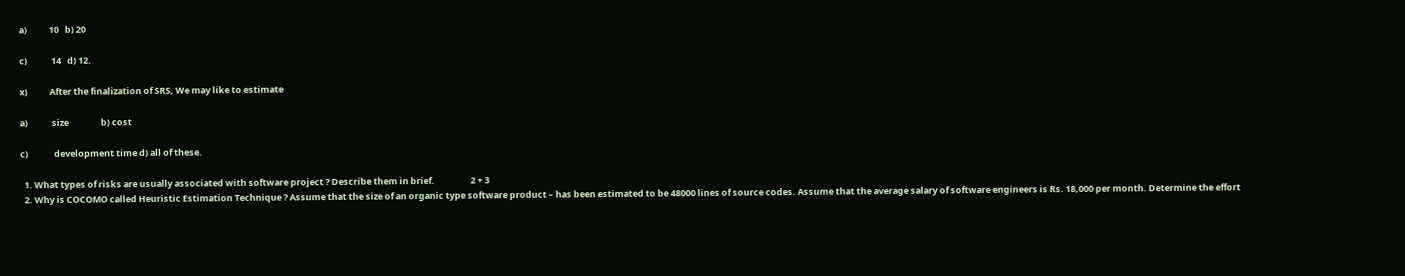a)           10   b) 20

c)            14   d) 12.

x)           After the finalization of SRS, We may like to estimate

a)            size                b) cost

c)             development time d) all of these.

  1. What types of risks are usually associated with software project ? Describe them in brief.                  2 + 3
  2. Why is COCOMO called Heuristic Estimation Technique ? Assume that the size of an organic type software product – has been estimated to be 48000 lines of source codes. Assume that the average salary of software engineers is Rs. 18,000 per month. Determine the effort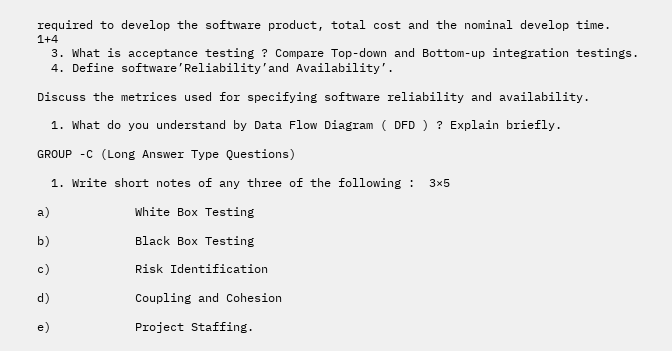required to develop the software product, total cost and the nominal develop time.                            1+4
  3. What is acceptance testing ? Compare Top-down and Bottom-up integration testings.
  4. Define software’Reliability’and Availability’.

Discuss the metrices used for specifying software reliability and availability.

  1. What do you understand by Data Flow Diagram ( DFD ) ? Explain briefly.

GROUP -C (Long Answer Type Questions)

  1. Write short notes of any three of the following :  3×5

a)            White Box Testing

b)            Black Box Testing

c)            Risk Identification

d)            Coupling and Cohesion

e)            Project Staffing.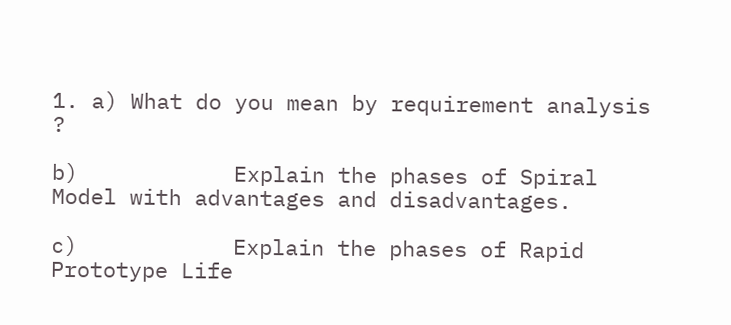1. a) What do you mean by requirement analysis ?

b)            Explain the phases of Spiral Model with advantages and disadvantages.

c)            Explain the phases of Rapid Prototype Life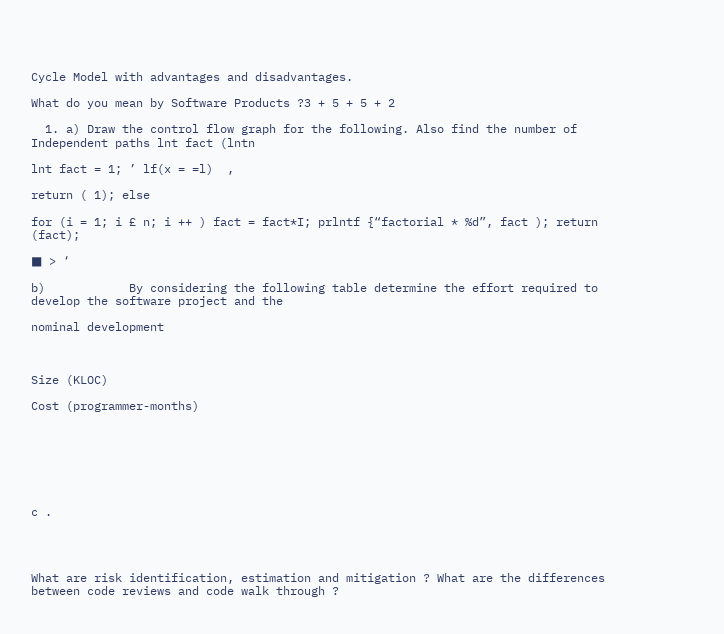Cycle Model with advantages and disadvantages.

What do you mean by Software Products ?3 + 5 + 5 + 2

  1. a) Draw the control flow graph for the following. Also find the number of Independent paths lnt fact (lntn

lnt fact = 1; ’ lf(x = =l)  ,

return ( 1); else

for (i = 1; i £ n; i ++ ) fact = fact*I; prlntf {“factorial * %d”, fact ); return (fact);

■ > ‘

b)            By considering the following table determine the effort required to develop the software project and the

nominal development



Size (KLOC)

Cost (programmer-months)







c .




What are risk identification, estimation and mitigation ? What are the differences between code reviews and code walk through ?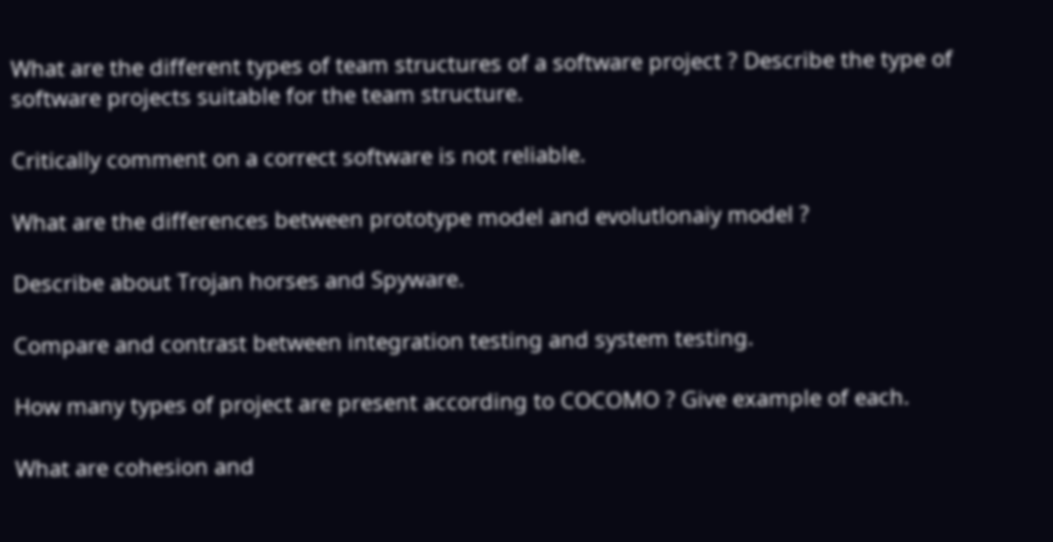What are the different types of team structures of a software project ? Describe the type of software projects suitable for the team structure.

Critically comment on a correct software is not reliable.

What are the differences between prototype model and evolutlonaiy model ?

Describe about Trojan horses and Spyware.

Compare and contrast between integration testing and system testing.

How many types of project are present according to COCOMO ? Give example of each.

What are cohesion and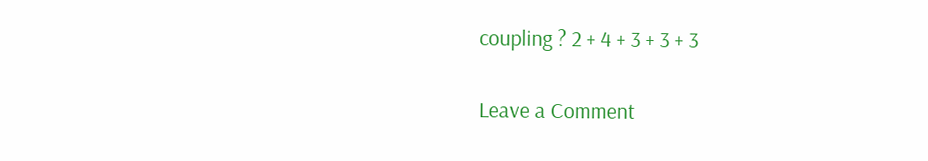coupling ? 2 + 4 + 3 + 3 + 3


Leave a Comment